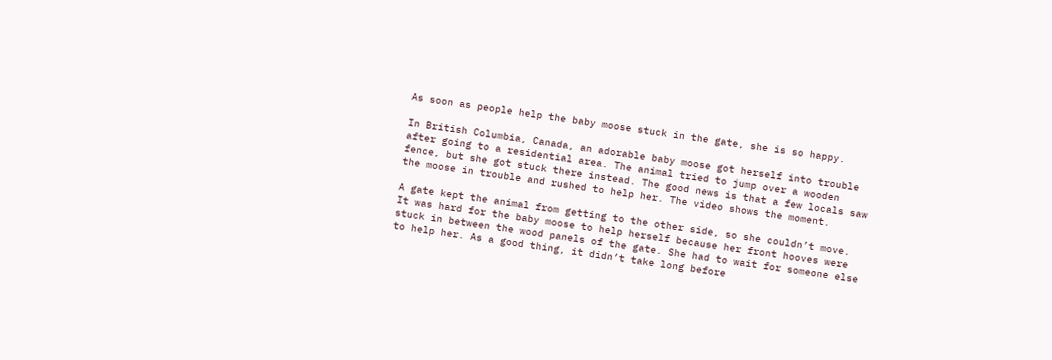As soon as people help the baby moose stuck in the gate, she is so happy.

In British Columbia, Canada, an adorable baby moose got herself into trouble after going to a residential area. The animal tried to jump over a wooden fence, but she got stuck there instead. The good news is that a few locals saw the moose in trouble and rushed to help her. The video shows the moment.

A gate kept the animal from getting to the other side, so she couldn’t move. It was hard for the baby moose to help herself because her front hooves were stuck in between the wood panels of the gate. She had to wait for someone else to help her. As a good thing, it didn’t take long before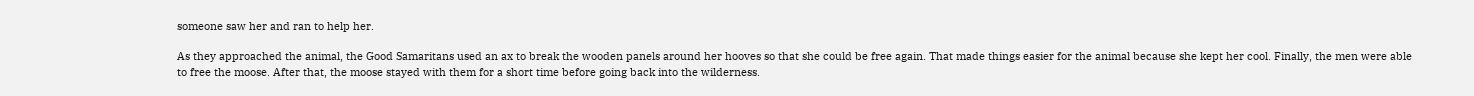someone saw her and ran to help her.

As they approached the animal, the Good Samaritans used an ax to break the wooden panels around her hooves so that she could be free again. That made things easier for the animal because she kept her cool. Finally, the men were able to free the moose. After that, the moose stayed with them for a short time before going back into the wilderness.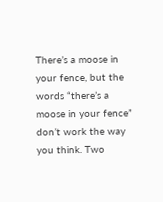There’s a moose in your fence, but the words “there’s a moose in your fence” don’t work the way you think. Two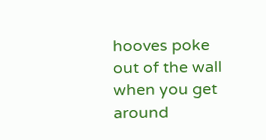hooves poke out of the wall when you get around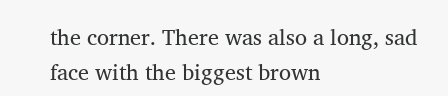the corner. There was also a long, sad face with the biggest brown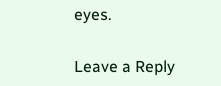eyes.

Leave a Reply